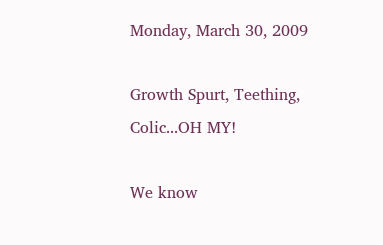Monday, March 30, 2009

Growth Spurt, Teething, Colic...OH MY!

We know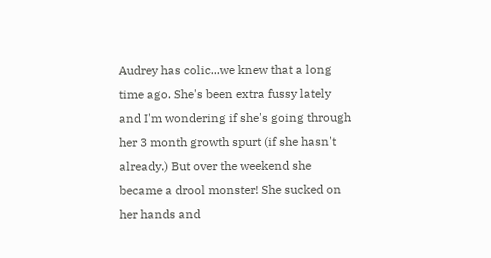Audrey has colic...we knew that a long time ago. She's been extra fussy lately and I'm wondering if she's going through her 3 month growth spurt (if she hasn't already.) But over the weekend she became a drool monster! She sucked on her hands and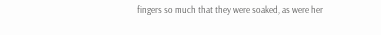fingers so much that they were soaked, as were her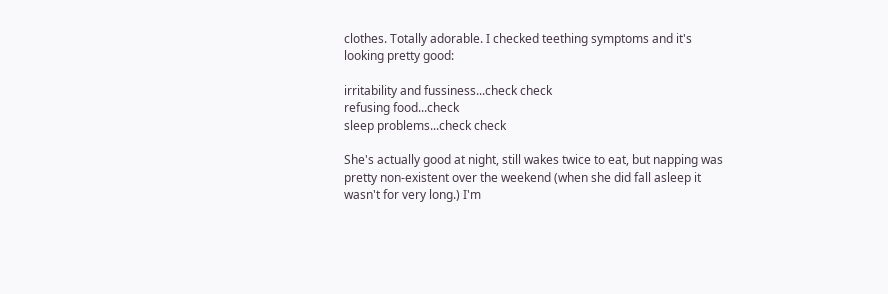clothes. Totally adorable. I checked teething symptoms and it's looking pretty good:

irritability and fussiness...check check
refusing food...check
sleep problems...check check

She's actually good at night, still wakes twice to eat, but napping was pretty non-existent over the weekend (when she did fall asleep it wasn't for very long.) I'm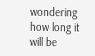wondering how long it will be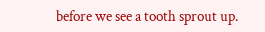before we see a tooth sprout up.